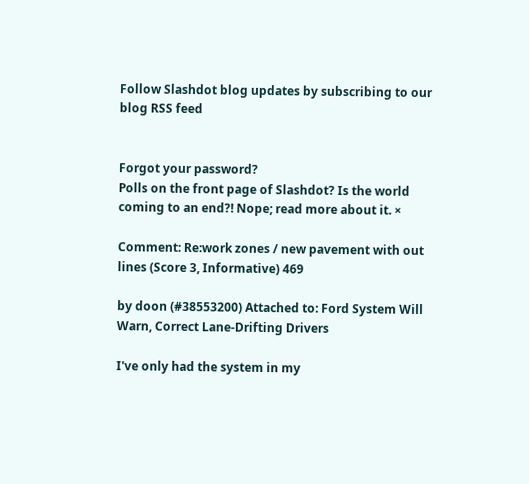Follow Slashdot blog updates by subscribing to our blog RSS feed


Forgot your password?
Polls on the front page of Slashdot? Is the world coming to an end?! Nope; read more about it. ×

Comment: Re:work zones / new pavement with out lines (Score 3, Informative) 469

by doon (#38553200) Attached to: Ford System Will Warn, Correct Lane-Drifting Drivers

I've only had the system in my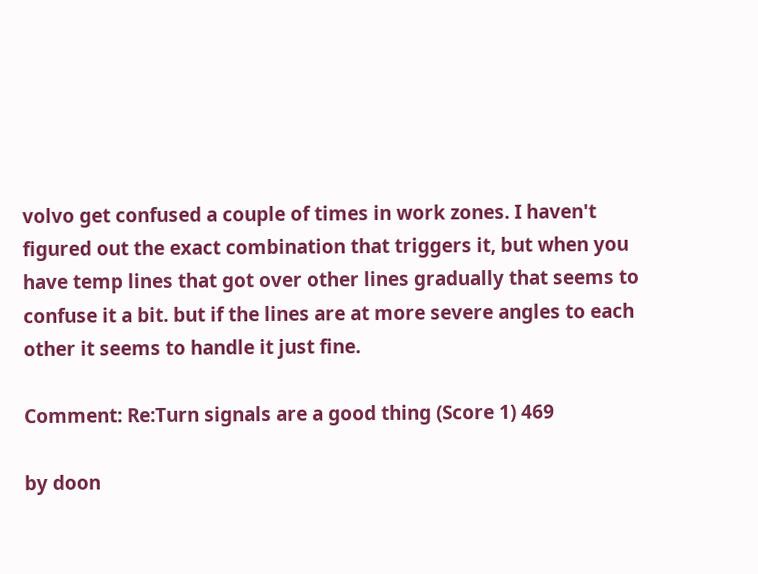volvo get confused a couple of times in work zones. I haven't figured out the exact combination that triggers it, but when you have temp lines that got over other lines gradually that seems to confuse it a bit. but if the lines are at more severe angles to each other it seems to handle it just fine.

Comment: Re:Turn signals are a good thing (Score 1) 469

by doon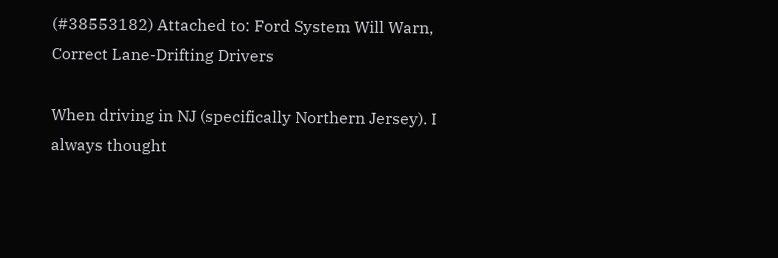(#38553182) Attached to: Ford System Will Warn, Correct Lane-Drifting Drivers

When driving in NJ (specifically Northern Jersey). I always thought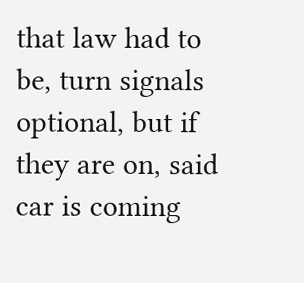that law had to be, turn signals optional, but if they are on, said car is coming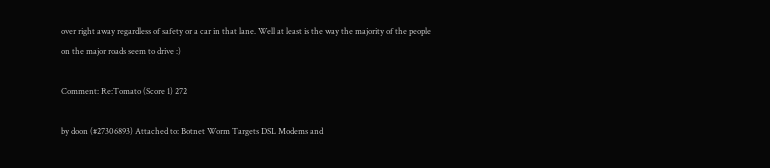over right away regardless of safety or a car in that lane. Well at least is the way the majority of the people on the major roads seem to drive :)

Comment: Re:Tomato (Score 1) 272

by doon (#27306893) Attached to: Botnet Worm Targets DSL Modems and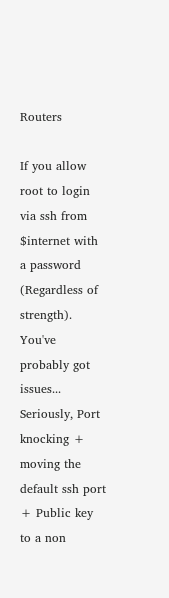Routers

If you allow root to login via ssh from $internet with a password (Regardless of strength). You've probably got issues... Seriously, Port knocking + moving the default ssh port + Public key to a non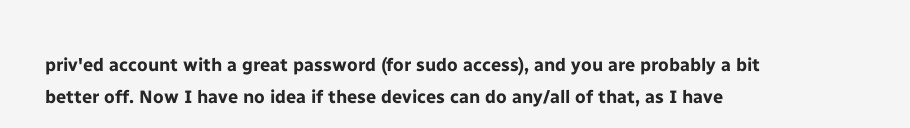priv'ed account with a great password (for sudo access), and you are probably a bit better off. Now I have no idea if these devices can do any/all of that, as I have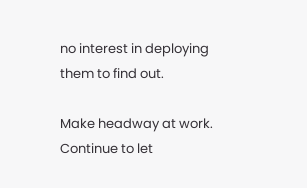no interest in deploying them to find out.

Make headway at work. Continue to let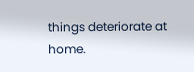things deteriorate at home.